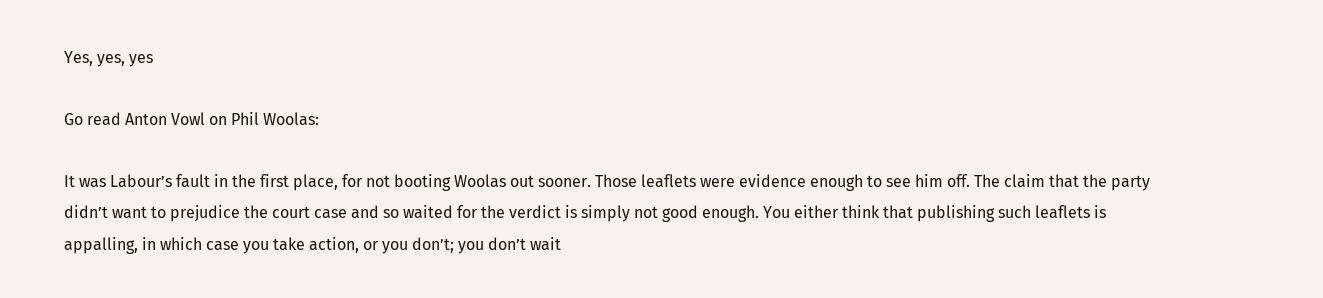Yes, yes, yes

Go read Anton Vowl on Phil Woolas:

It was Labour’s fault in the first place, for not booting Woolas out sooner. Those leaflets were evidence enough to see him off. The claim that the party didn’t want to prejudice the court case and so waited for the verdict is simply not good enough. You either think that publishing such leaflets is appalling, in which case you take action, or you don’t; you don’t wait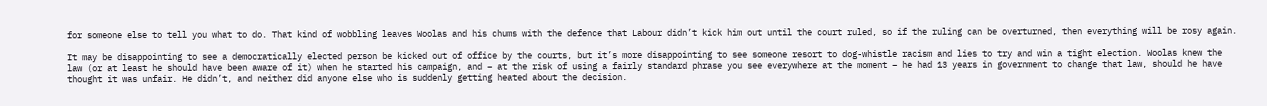for someone else to tell you what to do. That kind of wobbling leaves Woolas and his chums with the defence that Labour didn’t kick him out until the court ruled, so if the ruling can be overturned, then everything will be rosy again.

It may be disappointing to see a democratically elected person be kicked out of office by the courts, but it’s more disappointing to see someone resort to dog-whistle racism and lies to try and win a tight election. Woolas knew the law (or at least he should have been aware of it) when he started his campaign, and – at the risk of using a fairly standard phrase you see everywhere at the moment – he had 13 years in government to change that law, should he have thought it was unfair. He didn’t, and neither did anyone else who is suddenly getting heated about the decision.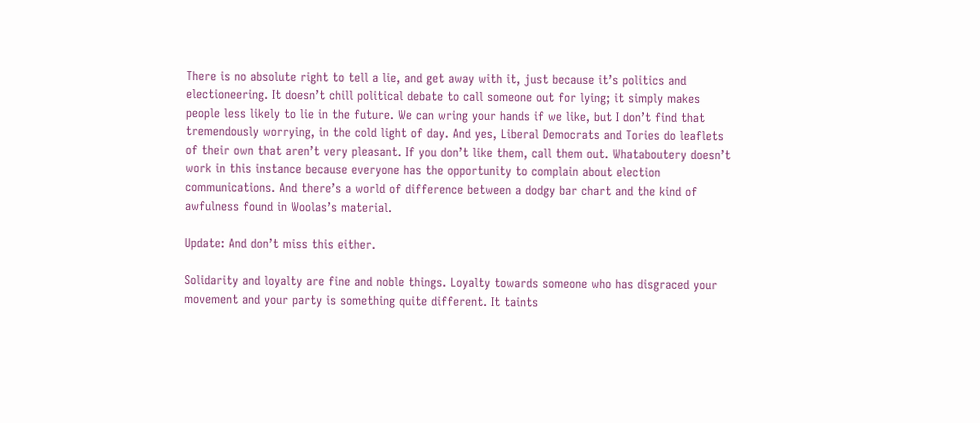There is no absolute right to tell a lie, and get away with it, just because it’s politics and electioneering. It doesn’t chill political debate to call someone out for lying; it simply makes people less likely to lie in the future. We can wring your hands if we like, but I don’t find that tremendously worrying, in the cold light of day. And yes, Liberal Democrats and Tories do leaflets of their own that aren’t very pleasant. If you don’t like them, call them out. Whataboutery doesn’t work in this instance because everyone has the opportunity to complain about election communications. And there’s a world of difference between a dodgy bar chart and the kind of awfulness found in Woolas’s material.

Update: And don’t miss this either.

Solidarity and loyalty are fine and noble things. Loyalty towards someone who has disgraced your movement and your party is something quite different. It taints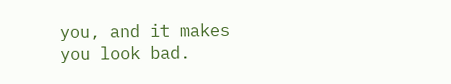you, and it makes you look bad.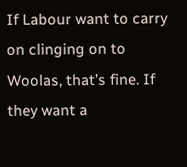If Labour want to carry on clinging on to Woolas, that’s fine. If they want a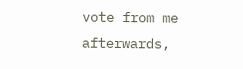vote from me afterwards,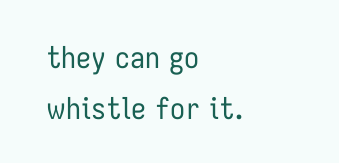they can go whistle for it.